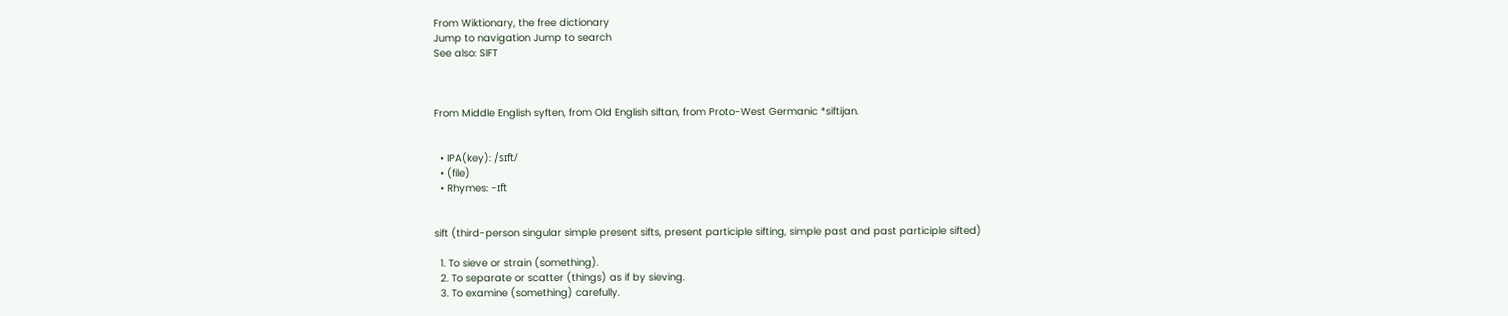From Wiktionary, the free dictionary
Jump to navigation Jump to search
See also: SIFT



From Middle English syften, from Old English siftan, from Proto-West Germanic *siftijan.


  • IPA(key): /sɪft/
  • (file)
  • Rhymes: -ɪft


sift (third-person singular simple present sifts, present participle sifting, simple past and past participle sifted)

  1. To sieve or strain (something).
  2. To separate or scatter (things) as if by sieving.
  3. To examine (something) carefully.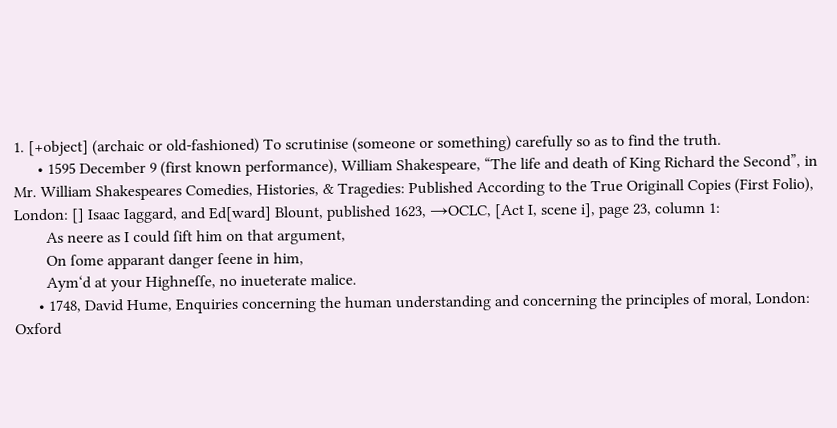1. [+object] (archaic or old-fashioned) To scrutinise (someone or something) carefully so as to find the truth.
      • 1595 December 9 (first known performance), William Shakespeare, “The life and death of King Richard the Second”, in Mr. William Shakespeares Comedies, Histories, & Tragedies: Published According to the True Originall Copies (First Folio), London: [] Isaac Iaggard, and Ed[ward] Blount, published 1623, →OCLC, [Act I, scene i], page 23, column 1:
        As neere as I could ſift him on that argument,
        On ſome apparant danger ſeene in him,
        Aym‘d at your Highneſſe, no inueterate malice.
      • 1748, David Hume, Enquiries concerning the human understanding and concerning the principles of moral, London: Oxford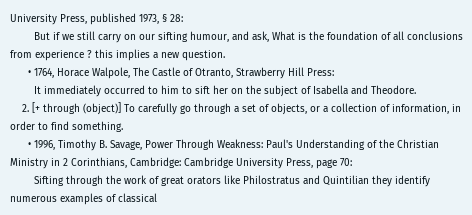University Press, published 1973, § 28:
        But if we still carry on our sifting humour, and ask, What is the foundation of all conclusions from experience ? this implies a new question.
      • 1764, Horace Walpole, The Castle of Otranto, Strawberry Hill Press:
        It immediately occurred to him to sift her on the subject of Isabella and Theodore.
    2. [+ through (object)] To carefully go through a set of objects, or a collection of information, in order to find something.
      • 1996, Timothy B. Savage, Power Through Weakness: Paul's Understanding of the Christian Ministry in 2 Corinthians, Cambridge: Cambridge University Press, page 70:
        Sifting through the work of great orators like Philostratus and Quintilian they identify numerous examples of classical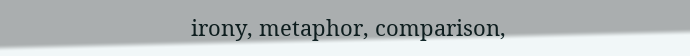irony, metaphor, comparison,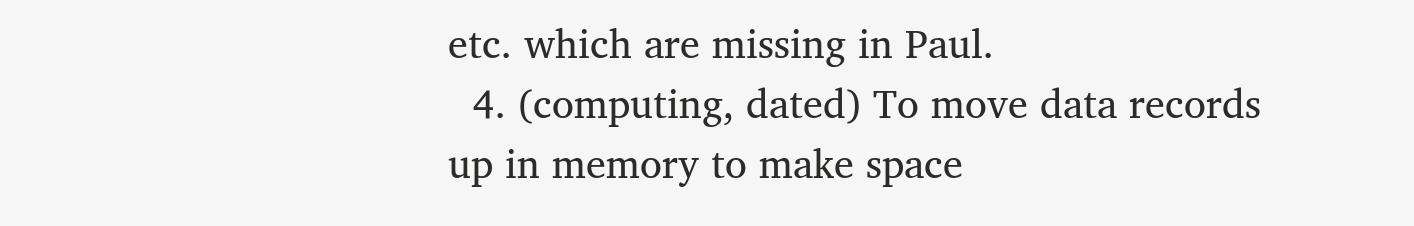etc. which are missing in Paul.
  4. (computing, dated) To move data records up in memory to make space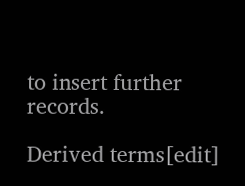to insert further records.

Derived terms[edit]